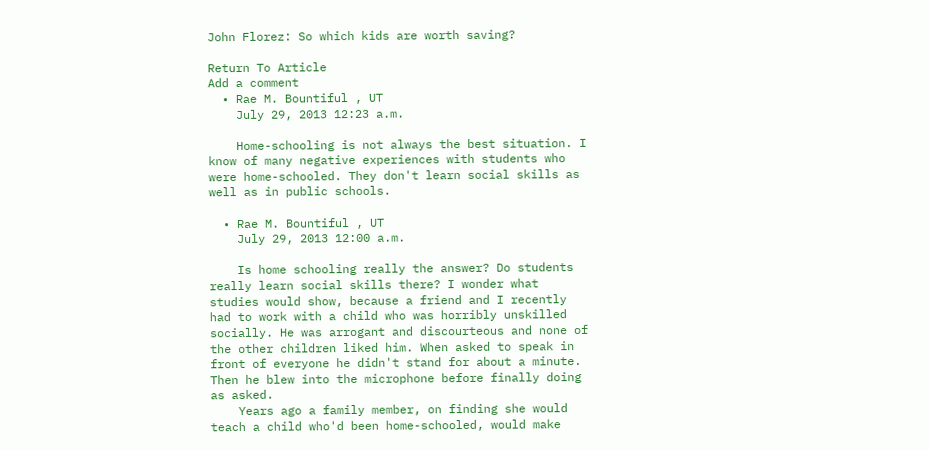John Florez: So which kids are worth saving?

Return To Article
Add a comment
  • Rae M. Bountiful , UT
    July 29, 2013 12:23 a.m.

    Home-schooling is not always the best situation. I know of many negative experiences with students who were home-schooled. They don't learn social skills as well as in public schools.

  • Rae M. Bountiful , UT
    July 29, 2013 12:00 a.m.

    Is home schooling really the answer? Do students really learn social skills there? I wonder what studies would show, because a friend and I recently had to work with a child who was horribly unskilled socially. He was arrogant and discourteous and none of the other children liked him. When asked to speak in front of everyone he didn't stand for about a minute. Then he blew into the microphone before finally doing as asked.
    Years ago a family member, on finding she would teach a child who'd been home-schooled, would make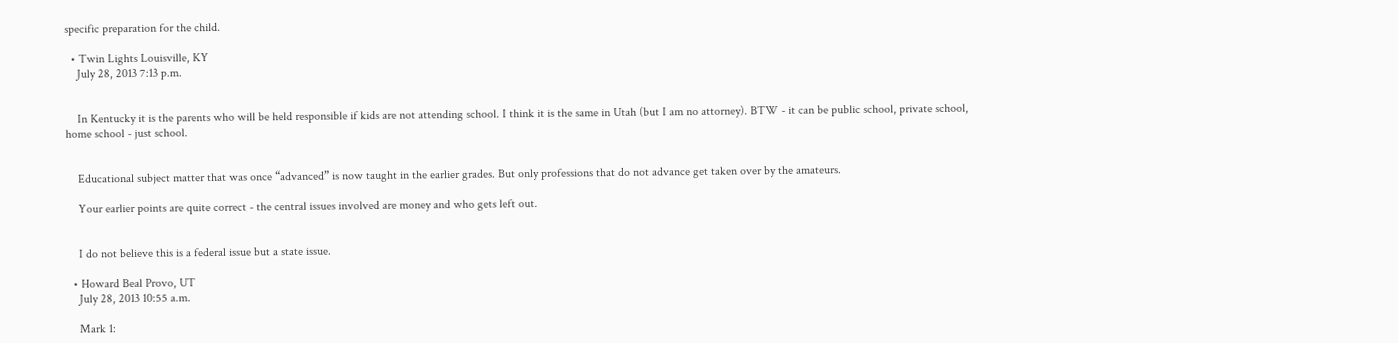specific preparation for the child.

  • Twin Lights Louisville, KY
    July 28, 2013 7:13 p.m.


    In Kentucky it is the parents who will be held responsible if kids are not attending school. I think it is the same in Utah (but I am no attorney). BTW - it can be public school, private school, home school - just school.


    Educational subject matter that was once “advanced” is now taught in the earlier grades. But only professions that do not advance get taken over by the amateurs.

    Your earlier points are quite correct - the central issues involved are money and who gets left out.


    I do not believe this is a federal issue but a state issue.

  • Howard Beal Provo, UT
    July 28, 2013 10:55 a.m.

    Mark 1: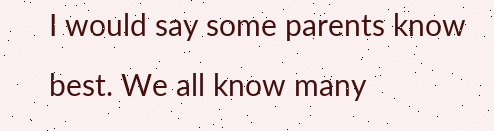I would say some parents know best. We all know many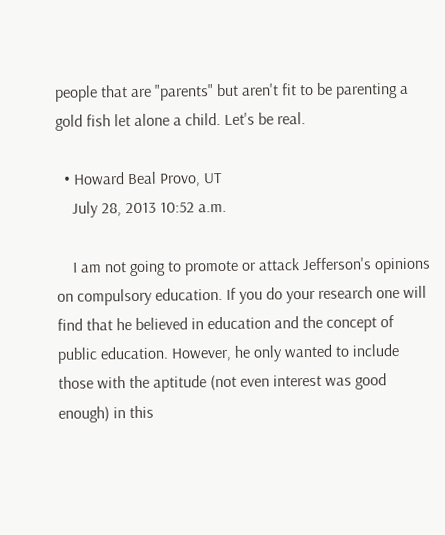people that are "parents" but aren't fit to be parenting a gold fish let alone a child. Let's be real.

  • Howard Beal Provo, UT
    July 28, 2013 10:52 a.m.

    I am not going to promote or attack Jefferson's opinions on compulsory education. If you do your research one will find that he believed in education and the concept of public education. However, he only wanted to include those with the aptitude (not even interest was good enough) in this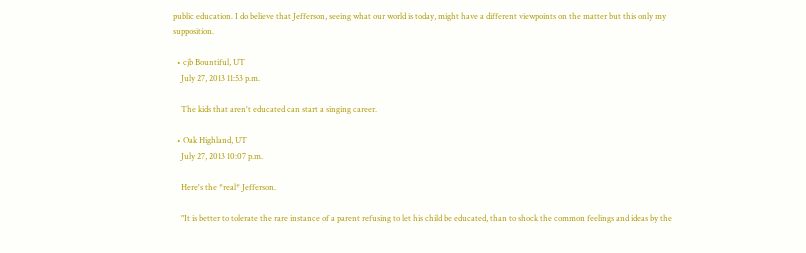public education. I do believe that Jefferson, seeing what our world is today, might have a different viewpoints on the matter but this only my supposition.

  • cjb Bountiful, UT
    July 27, 2013 11:53 p.m.

    The kids that aren't educated can start a singing career.

  • Oak Highland, UT
    July 27, 2013 10:07 p.m.

    Here's the *real* Jefferson.

    "It is better to tolerate the rare instance of a parent refusing to let his child be educated, than to shock the common feelings and ideas by the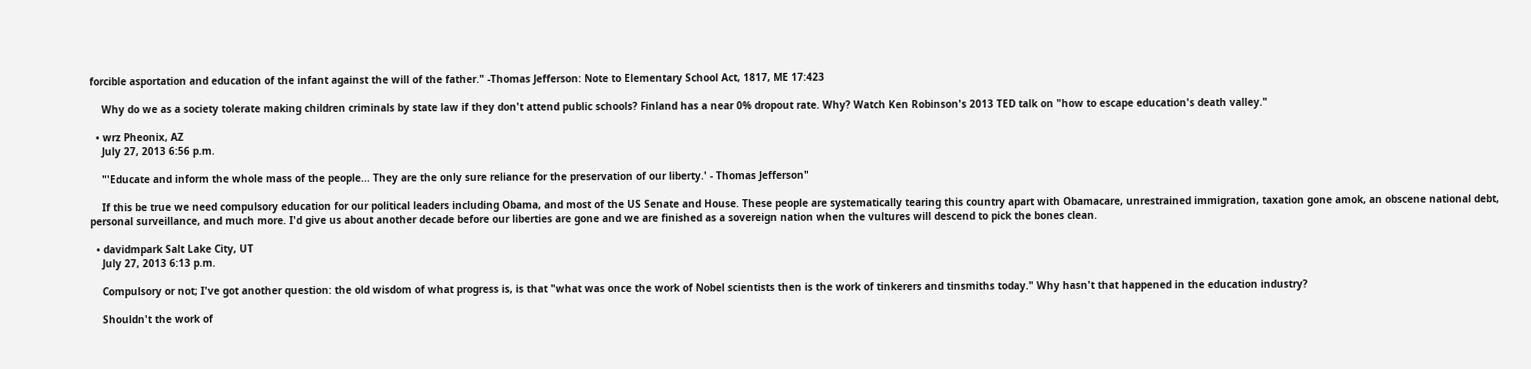forcible asportation and education of the infant against the will of the father." -Thomas Jefferson: Note to Elementary School Act, 1817, ME 17:423

    Why do we as a society tolerate making children criminals by state law if they don't attend public schools? Finland has a near 0% dropout rate. Why? Watch Ken Robinson's 2013 TED talk on "how to escape education's death valley."

  • wrz Pheonix, AZ
    July 27, 2013 6:56 p.m.

    "'Educate and inform the whole mass of the people... They are the only sure reliance for the preservation of our liberty.' - Thomas Jefferson"

    If this be true we need compulsory education for our political leaders including Obama, and most of the US Senate and House. These people are systematically tearing this country apart with Obamacare, unrestrained immigration, taxation gone amok, an obscene national debt, personal surveillance, and much more. I'd give us about another decade before our liberties are gone and we are finished as a sovereign nation when the vultures will descend to pick the bones clean.

  • davidmpark Salt Lake City, UT
    July 27, 2013 6:13 p.m.

    Compulsory or not; I've got another question: the old wisdom of what progress is, is that "what was once the work of Nobel scientists then is the work of tinkerers and tinsmiths today." Why hasn't that happened in the education industry?

    Shouldn't the work of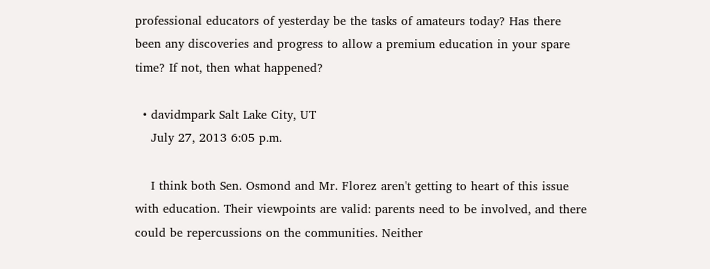professional educators of yesterday be the tasks of amateurs today? Has there been any discoveries and progress to allow a premium education in your spare time? If not, then what happened?

  • davidmpark Salt Lake City, UT
    July 27, 2013 6:05 p.m.

    I think both Sen. Osmond and Mr. Florez aren't getting to heart of this issue with education. Their viewpoints are valid: parents need to be involved, and there could be repercussions on the communities. Neither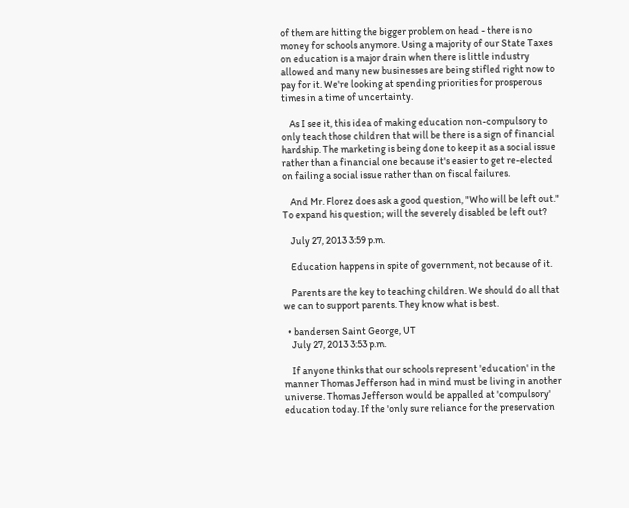of them are hitting the bigger problem on head - there is no money for schools anymore. Using a majority of our State Taxes on education is a major drain when there is little industry allowed and many new businesses are being stifled right now to pay for it. We're looking at spending priorities for prosperous times in a time of uncertainty.

    As I see it, this idea of making education non-compulsory to only teach those children that will be there is a sign of financial hardship. The marketing is being done to keep it as a social issue rather than a financial one because it's easier to get re-elected on failing a social issue rather than on fiscal failures.

    And Mr. Florez does ask a good question, "Who will be left out." To expand his question; will the severely disabled be left out?

    July 27, 2013 3:59 p.m.

    Education happens in spite of government, not because of it.

    Parents are the key to teaching children. We should do all that we can to support parents. They know what is best.

  • bandersen Saint George, UT
    July 27, 2013 3:53 p.m.

    If anyone thinks that our schools represent 'education' in the manner Thomas Jefferson had in mind must be living in another universe. Thomas Jefferson would be appalled at 'compulsory' education today. If the 'only sure reliance for the preservation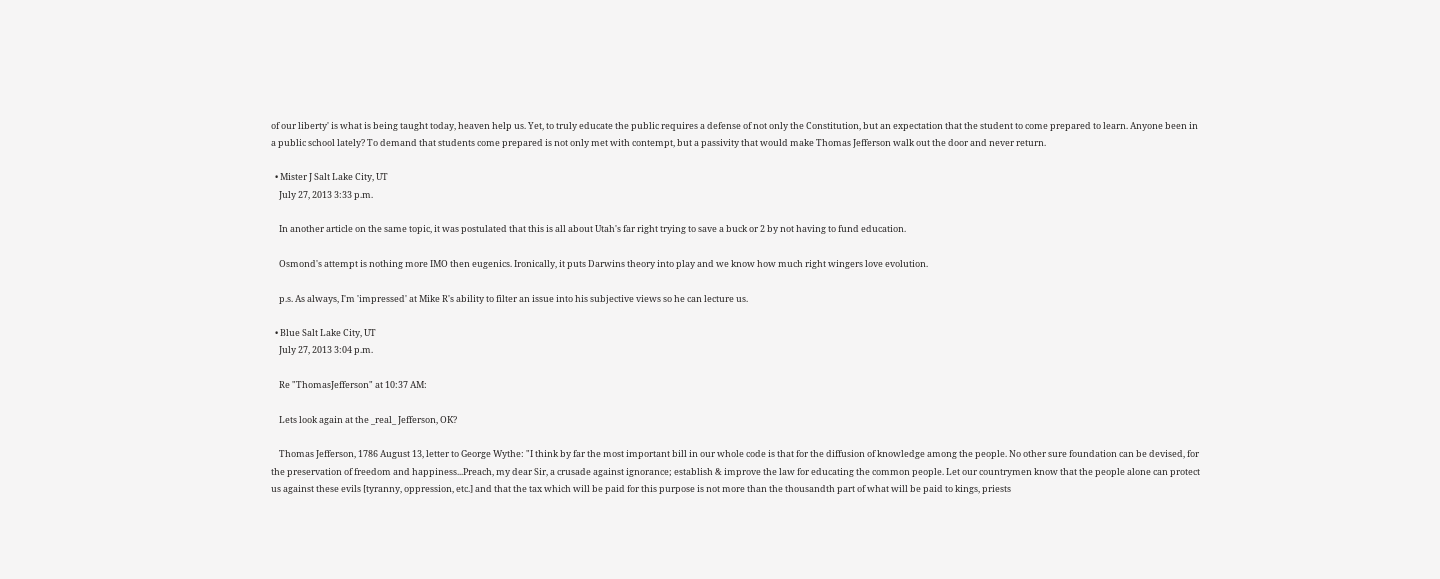of our liberty' is what is being taught today, heaven help us. Yet, to truly educate the public requires a defense of not only the Constitution, but an expectation that the student to come prepared to learn. Anyone been in a public school lately? To demand that students come prepared is not only met with contempt, but a passivity that would make Thomas Jefferson walk out the door and never return.

  • Mister J Salt Lake City, UT
    July 27, 2013 3:33 p.m.

    In another article on the same topic, it was postulated that this is all about Utah's far right trying to save a buck or 2 by not having to fund education.

    Osmond's attempt is nothing more IMO then eugenics. Ironically, it puts Darwins theory into play and we know how much right wingers love evolution.

    p.s. As always, I'm 'impressed' at Mike R's ability to filter an issue into his subjective views so he can lecture us.

  • Blue Salt Lake City, UT
    July 27, 2013 3:04 p.m.

    Re "ThomasJefferson" at 10:37 AM:

    Lets look again at the _real_ Jefferson, OK?

    Thomas Jefferson, 1786 August 13, letter to George Wythe: "I think by far the most important bill in our whole code is that for the diffusion of knowledge among the people. No other sure foundation can be devised, for the preservation of freedom and happiness...Preach, my dear Sir, a crusade against ignorance; establish & improve the law for educating the common people. Let our countrymen know that the people alone can protect us against these evils [tyranny, oppression, etc.] and that the tax which will be paid for this purpose is not more than the thousandth part of what will be paid to kings, priests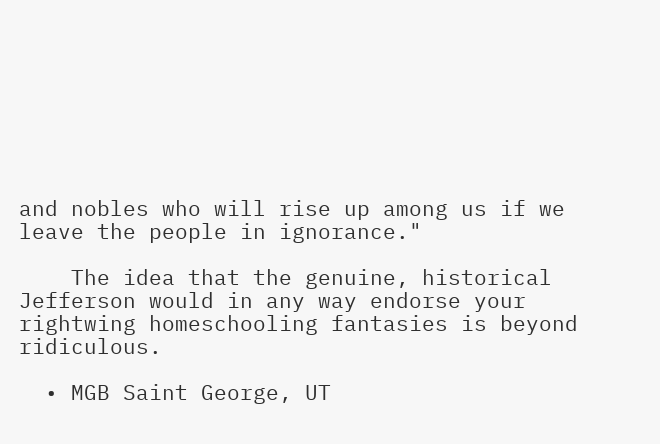and nobles who will rise up among us if we leave the people in ignorance."

    The idea that the genuine, historical Jefferson would in any way endorse your rightwing homeschooling fantasies is beyond ridiculous.

  • MGB Saint George, UT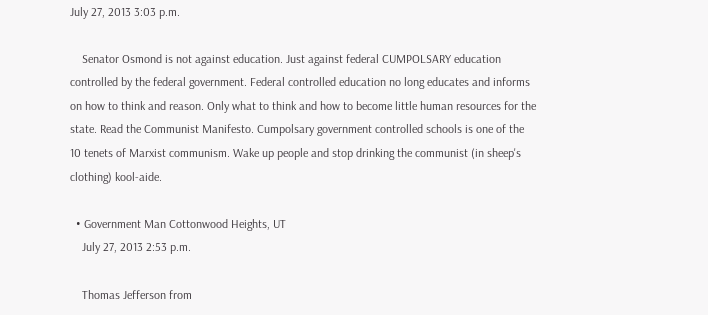July 27, 2013 3:03 p.m.

    Senator Osmond is not against education. Just against federal CUMPOLSARY education controlled by the federal government. Federal controlled education no long educates and informs on how to think and reason. Only what to think and how to become little human resources for the state. Read the Communist Manifesto. Cumpolsary government controlled schools is one of the 10 tenets of Marxist communism. Wake up people and stop drinking the communist (in sheep's clothing) kool-aide.

  • Government Man Cottonwood Heights, UT
    July 27, 2013 2:53 p.m.

    Thomas Jefferson from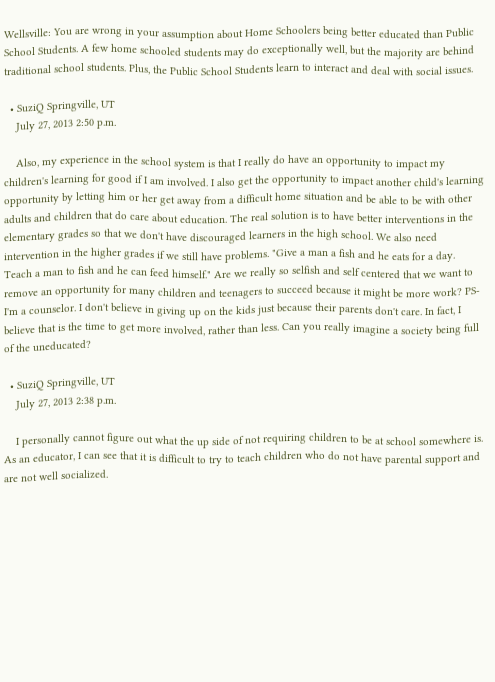Wellsville: You are wrong in your assumption about Home Schoolers being better educated than Public School Students. A few home schooled students may do exceptionally well, but the majority are behind traditional school students. Plus, the Public School Students learn to interact and deal with social issues.

  • SuziQ Springville, UT
    July 27, 2013 2:50 p.m.

    Also, my experience in the school system is that I really do have an opportunity to impact my children's learning for good if I am involved. I also get the opportunity to impact another child's learning opportunity by letting him or her get away from a difficult home situation and be able to be with other adults and children that do care about education. The real solution is to have better interventions in the elementary grades so that we don't have discouraged learners in the high school. We also need intervention in the higher grades if we still have problems. "Give a man a fish and he eats for a day. Teach a man to fish and he can feed himself." Are we really so selfish and self centered that we want to remove an opportunity for many children and teenagers to succeed because it might be more work? PS- I'm a counselor. I don't believe in giving up on the kids just because their parents don't care. In fact, I believe that is the time to get more involved, rather than less. Can you really imagine a society being full of the uneducated?

  • SuziQ Springville, UT
    July 27, 2013 2:38 p.m.

    I personally cannot figure out what the up side of not requiring children to be at school somewhere is. As an educator, I can see that it is difficult to try to teach children who do not have parental support and are not well socialized.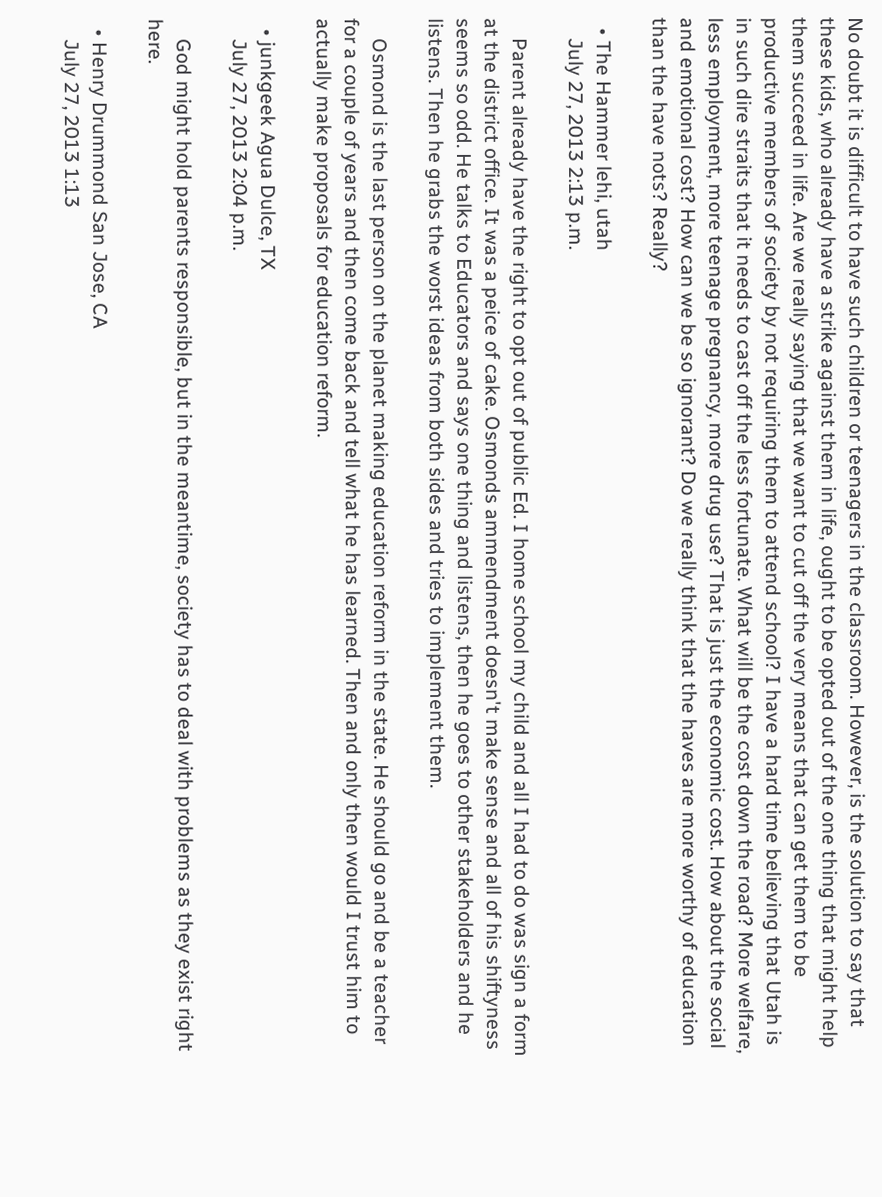No doubt it is difficult to have such children or teenagers in the classroom. However, is the solution to say that these kids, who already have a strike against them in life, ought to be opted out of the one thing that might help them succeed in life. Are we really saying that we want to cut off the very means that can get them to be productive members of society by not requiring them to attend school? I have a hard time believing that Utah is in such dire straits that it needs to cast off the less fortunate. What will be the cost down the road? More welfare, less employment, more teenage pregnancy, more drug use? That is just the economic cost. How about the social and emotional cost? How can we be so ignorant? Do we really think that the haves are more worthy of education than the have nots? Really?

  • The Hammer lehi, utah
    July 27, 2013 2:13 p.m.

    Parent already have the right to opt out of public Ed. I home school my child and all I had to do was sign a form at the district office. It was a peice of cake. Osmonds ammendment doesn't make sense and all of his shiftyness seems so odd. He talks to Educators and says one thing and listens, then he goes to other stakeholders and he listens. Then he grabs the worst ideas from both sides and tries to implement them.

    Osmond is the last person on the planet making education reform in the state. He should go and be a teacher for a couple of years and then come back and tell what he has learned. Then and only then would I trust him to actually make proposals for education reform.

  • junkgeek Agua Dulce, TX
    July 27, 2013 2:04 p.m.

    God might hold parents responsible, but in the meantime, society has to deal with problems as they exist right here.

  • Henry Drummond San Jose, CA
    July 27, 2013 1:13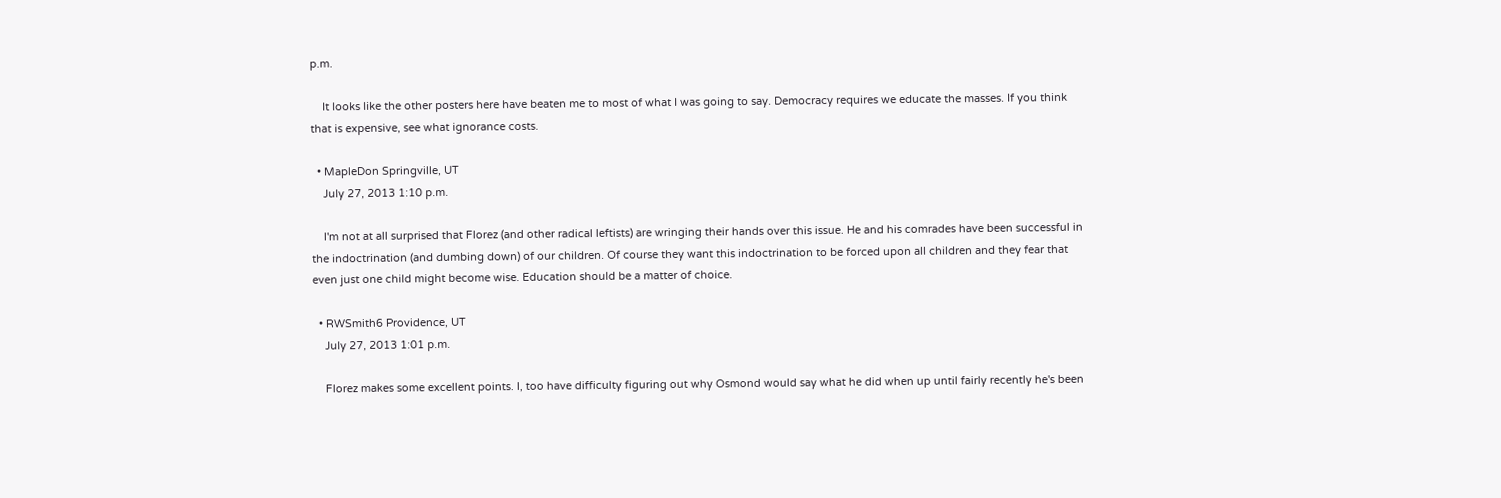p.m.

    It looks like the other posters here have beaten me to most of what I was going to say. Democracy requires we educate the masses. If you think that is expensive, see what ignorance costs.

  • MapleDon Springville, UT
    July 27, 2013 1:10 p.m.

    I'm not at all surprised that Florez (and other radical leftists) are wringing their hands over this issue. He and his comrades have been successful in the indoctrination (and dumbing down) of our children. Of course they want this indoctrination to be forced upon all children and they fear that even just one child might become wise. Education should be a matter of choice.

  • RWSmith6 Providence, UT
    July 27, 2013 1:01 p.m.

    Florez makes some excellent points. I, too have difficulty figuring out why Osmond would say what he did when up until fairly recently he's been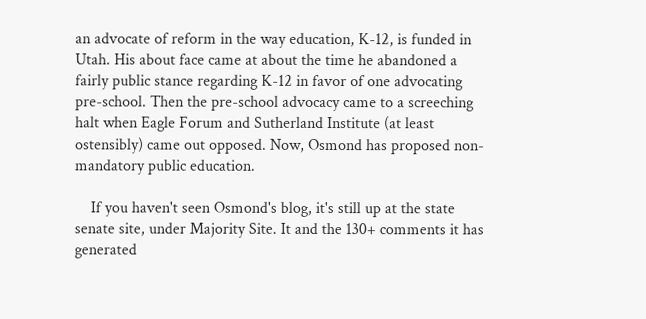an advocate of reform in the way education, K-12, is funded in Utah. His about face came at about the time he abandoned a fairly public stance regarding K-12 in favor of one advocating pre-school. Then the pre-school advocacy came to a screeching halt when Eagle Forum and Sutherland Institute (at least ostensibly) came out opposed. Now, Osmond has proposed non-mandatory public education.

    If you haven't seen Osmond's blog, it's still up at the state senate site, under Majority Site. It and the 130+ comments it has generated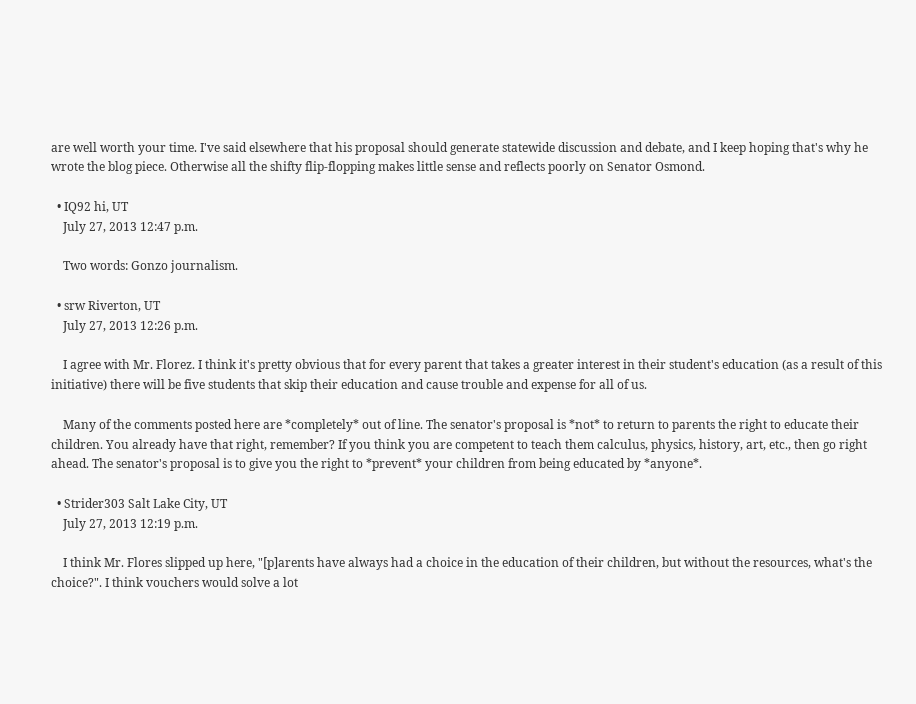are well worth your time. I've said elsewhere that his proposal should generate statewide discussion and debate, and I keep hoping that's why he wrote the blog piece. Otherwise all the shifty flip-flopping makes little sense and reflects poorly on Senator Osmond.

  • IQ92 hi, UT
    July 27, 2013 12:47 p.m.

    Two words: Gonzo journalism.

  • srw Riverton, UT
    July 27, 2013 12:26 p.m.

    I agree with Mr. Florez. I think it's pretty obvious that for every parent that takes a greater interest in their student's education (as a result of this initiative) there will be five students that skip their education and cause trouble and expense for all of us.

    Many of the comments posted here are *completely* out of line. The senator's proposal is *not* to return to parents the right to educate their children. You already have that right, remember? If you think you are competent to teach them calculus, physics, history, art, etc., then go right ahead. The senator's proposal is to give you the right to *prevent* your children from being educated by *anyone*.

  • Strider303 Salt Lake City, UT
    July 27, 2013 12:19 p.m.

    I think Mr. Flores slipped up here, "[p]arents have always had a choice in the education of their children, but without the resources, what's the choice?". I think vouchers would solve a lot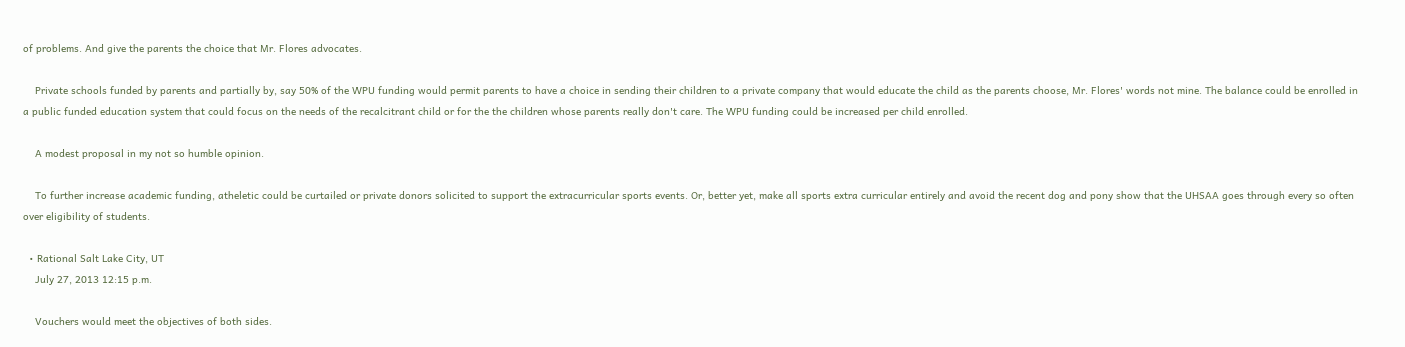of problems. And give the parents the choice that Mr. Flores advocates.

    Private schools funded by parents and partially by, say 50% of the WPU funding would permit parents to have a choice in sending their children to a private company that would educate the child as the parents choose, Mr. Flores' words not mine. The balance could be enrolled in a public funded education system that could focus on the needs of the recalcitrant child or for the the children whose parents really don't care. The WPU funding could be increased per child enrolled.

    A modest proposal in my not so humble opinion.

    To further increase academic funding, atheletic could be curtailed or private donors solicited to support the extracurricular sports events. Or, better yet, make all sports extra curricular entirely and avoid the recent dog and pony show that the UHSAA goes through every so often over eligibility of students.

  • Rational Salt Lake City, UT
    July 27, 2013 12:15 p.m.

    Vouchers would meet the objectives of both sides.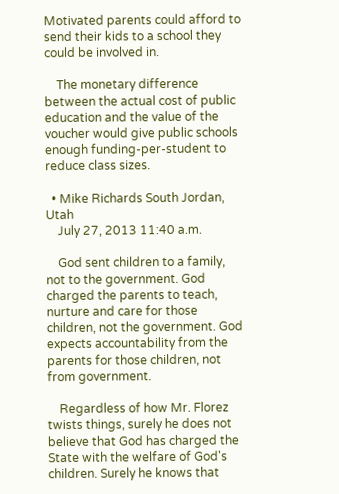Motivated parents could afford to send their kids to a school they could be involved in.

    The monetary difference between the actual cost of public education and the value of the voucher would give public schools enough funding-per-student to reduce class sizes.

  • Mike Richards South Jordan, Utah
    July 27, 2013 11:40 a.m.

    God sent children to a family, not to the government. God charged the parents to teach, nurture and care for those children, not the government. God expects accountability from the parents for those children, not from government.

    Regardless of how Mr. Florez twists things, surely he does not believe that God has charged the State with the welfare of God's children. Surely he knows that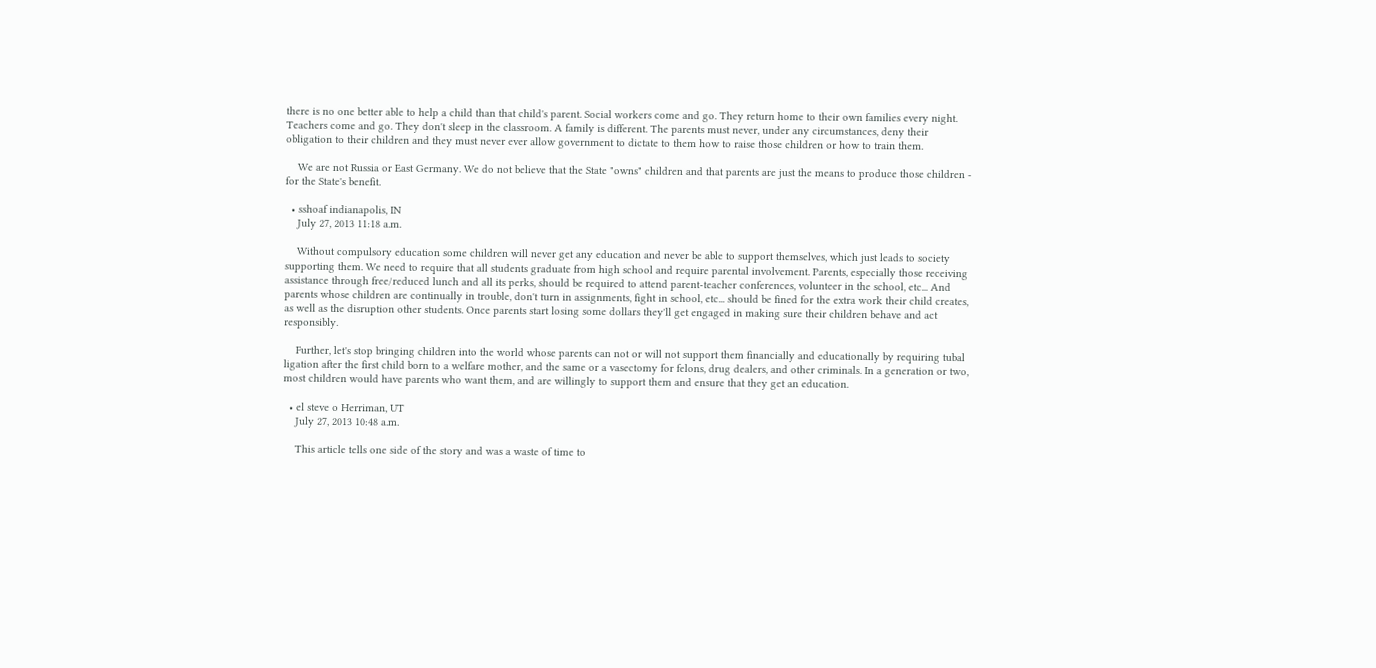there is no one better able to help a child than that child's parent. Social workers come and go. They return home to their own families every night. Teachers come and go. They don't sleep in the classroom. A family is different. The parents must never, under any circumstances, deny their obligation to their children and they must never ever allow government to dictate to them how to raise those children or how to train them.

    We are not Russia or East Germany. We do not believe that the State "owns" children and that parents are just the means to produce those children - for the State's benefit.

  • sshoaf indianapolis, IN
    July 27, 2013 11:18 a.m.

    Without compulsory education some children will never get any education and never be able to support themselves, which just leads to society supporting them. We need to require that all students graduate from high school and require parental involvement. Parents, especially those receiving assistance through free/reduced lunch and all its perks, should be required to attend parent-teacher conferences, volunteer in the school, etc... And parents whose children are continually in trouble, don't turn in assignments, fight in school, etc... should be fined for the extra work their child creates, as well as the disruption other students. Once parents start losing some dollars they'll get engaged in making sure their children behave and act responsibly.

    Further, let's stop bringing children into the world whose parents can not or will not support them financially and educationally by requiring tubal ligation after the first child born to a welfare mother, and the same or a vasectomy for felons, drug dealers, and other criminals. In a generation or two, most children would have parents who want them, and are willingly to support them and ensure that they get an education.

  • el steve o Herriman, UT
    July 27, 2013 10:48 a.m.

    This article tells one side of the story and was a waste of time to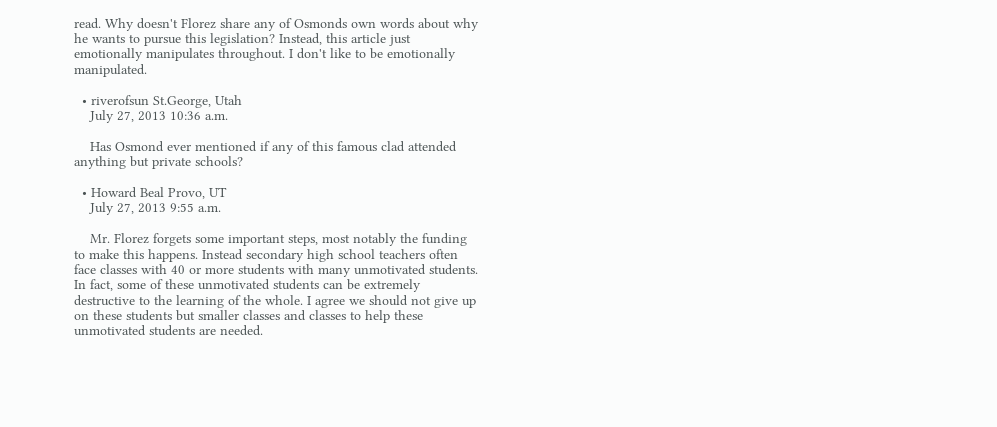read. Why doesn't Florez share any of Osmonds own words about why he wants to pursue this legislation? Instead, this article just emotionally manipulates throughout. I don't like to be emotionally manipulated.

  • riverofsun St.George, Utah
    July 27, 2013 10:36 a.m.

    Has Osmond ever mentioned if any of this famous clad attended anything but private schools?

  • Howard Beal Provo, UT
    July 27, 2013 9:55 a.m.

    Mr. Florez forgets some important steps, most notably the funding to make this happens. Instead secondary high school teachers often face classes with 40 or more students with many unmotivated students. In fact, some of these unmotivated students can be extremely destructive to the learning of the whole. I agree we should not give up on these students but smaller classes and classes to help these unmotivated students are needed.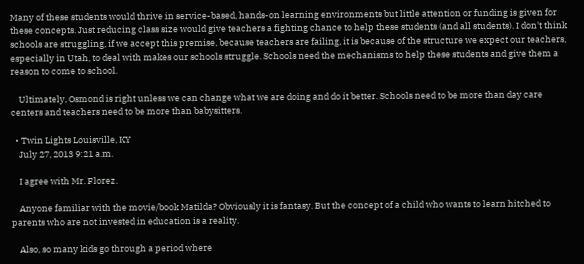Many of these students would thrive in service-based, hands-on learning environments but little attention or funding is given for these concepts. Just reducing class size would give teachers a fighting chance to help these students (and all students). I don't think schools are struggling, if we accept this premise, because teachers are failing, it is because of the structure we expect our teachers, especially in Utah, to deal with makes our schools struggle. Schools need the mechanisms to help these students and give them a reason to come to school.

    Ultimately, Osmond is right unless we can change what we are doing and do it better. Schools need to be more than day care centers and teachers need to be more than babysitters.

  • Twin Lights Louisville, KY
    July 27, 2013 9:21 a.m.

    I agree with Mr. Florez.

    Anyone familiar with the movie/book Matilda? Obviously it is fantasy. But the concept of a child who wants to learn hitched to parents who are not invested in education is a reality.

    Also, so many kids go through a period where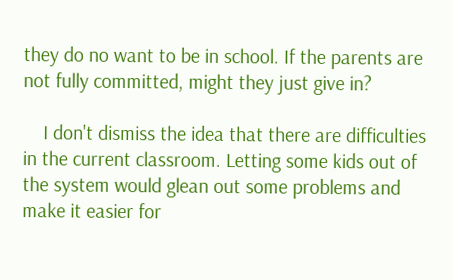they do no want to be in school. If the parents are not fully committed, might they just give in?

    I don't dismiss the idea that there are difficulties in the current classroom. Letting some kids out of the system would glean out some problems and make it easier for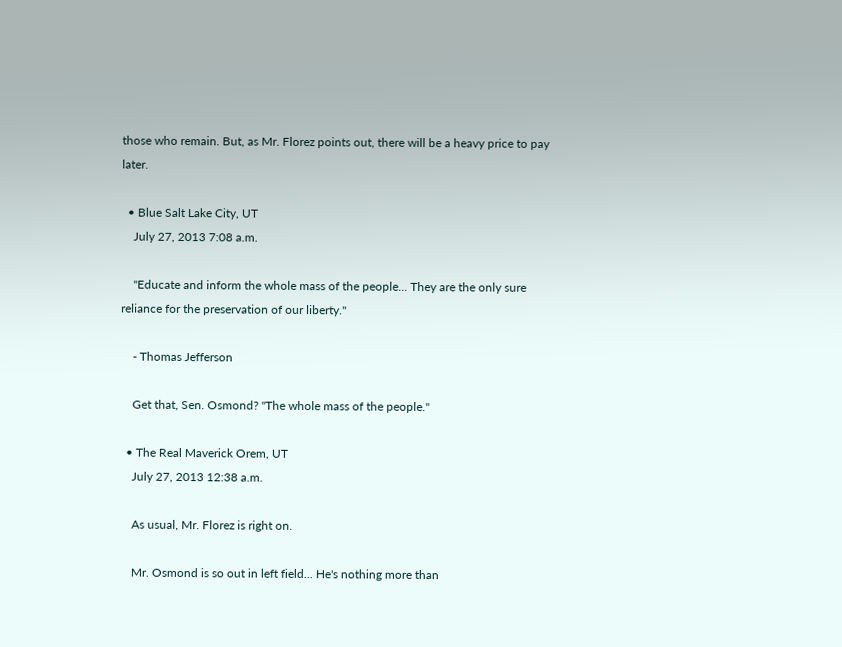those who remain. But, as Mr. Florez points out, there will be a heavy price to pay later.

  • Blue Salt Lake City, UT
    July 27, 2013 7:08 a.m.

    "Educate and inform the whole mass of the people... They are the only sure reliance for the preservation of our liberty."

    - Thomas Jefferson

    Get that, Sen. Osmond? "The whole mass of the people."

  • The Real Maverick Orem, UT
    July 27, 2013 12:38 a.m.

    As usual, Mr. Florez is right on.

    Mr. Osmond is so out in left field... He's nothing more than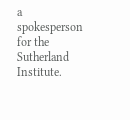a spokesperson for the Sutherland Institute.